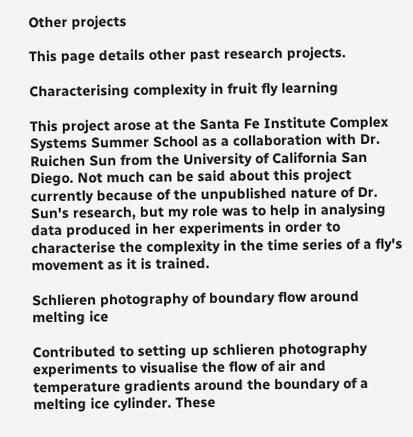Other projects

This page details other past research projects.

Characterising complexity in fruit fly learning

This project arose at the Santa Fe Institute Complex Systems Summer School as a collaboration with Dr. Ruichen Sun from the University of California San Diego. Not much can be said about this project currently because of the unpublished nature of Dr. Sun's research, but my role was to help in analysing data produced in her experiments in order to characterise the complexity in the time series of a fly's movement as it is trained.

Schlieren photography of boundary flow around melting ice

Contributed to setting up schlieren photography experiments to visualise the flow of air and temperature gradients around the boundary of a melting ice cylinder. These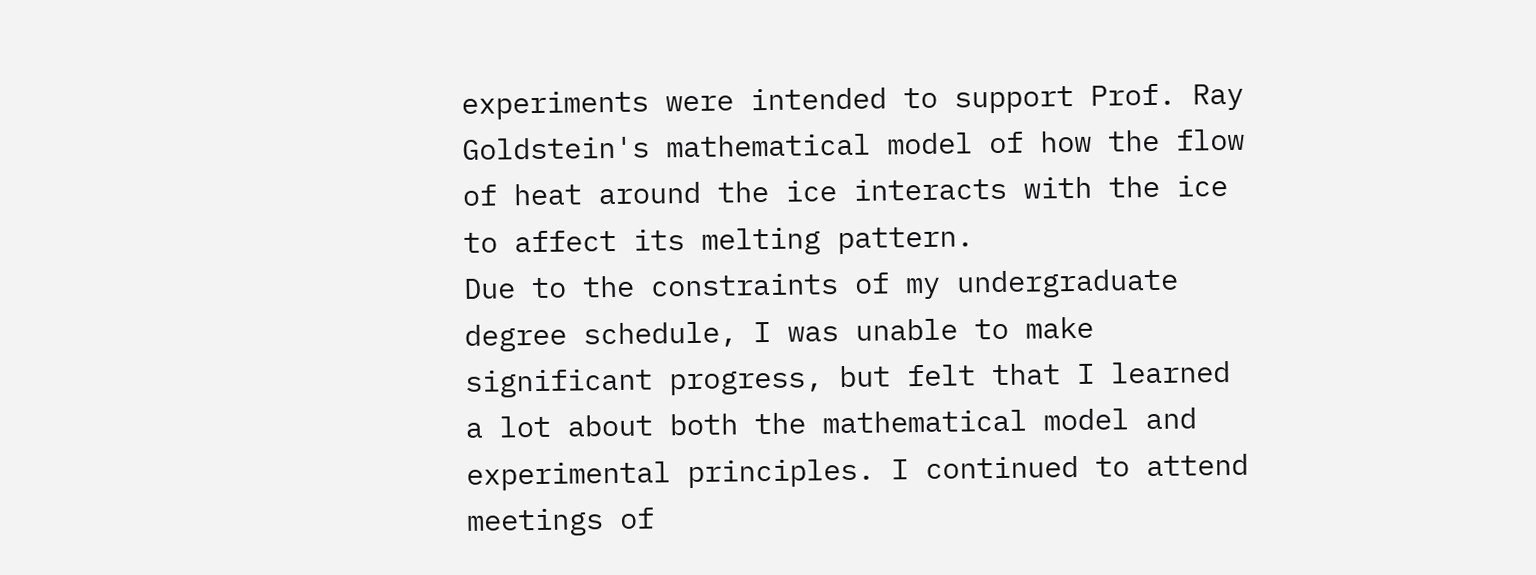experiments were intended to support Prof. Ray Goldstein's mathematical model of how the flow of heat around the ice interacts with the ice to affect its melting pattern.
Due to the constraints of my undergraduate degree schedule, I was unable to make significant progress, but felt that I learned a lot about both the mathematical model and experimental principles. I continued to attend meetings of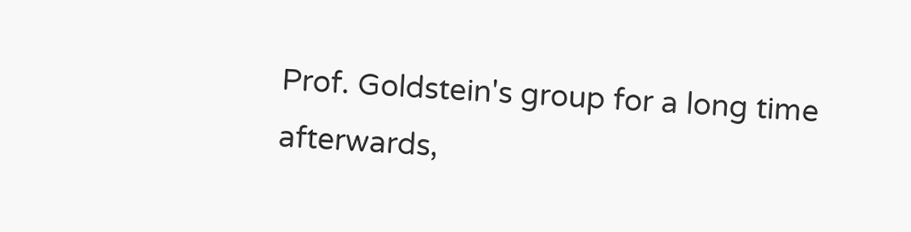Prof. Goldstein's group for a long time afterwards,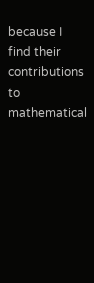because I find their contributions to mathematical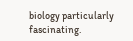biology particularly fascinating.